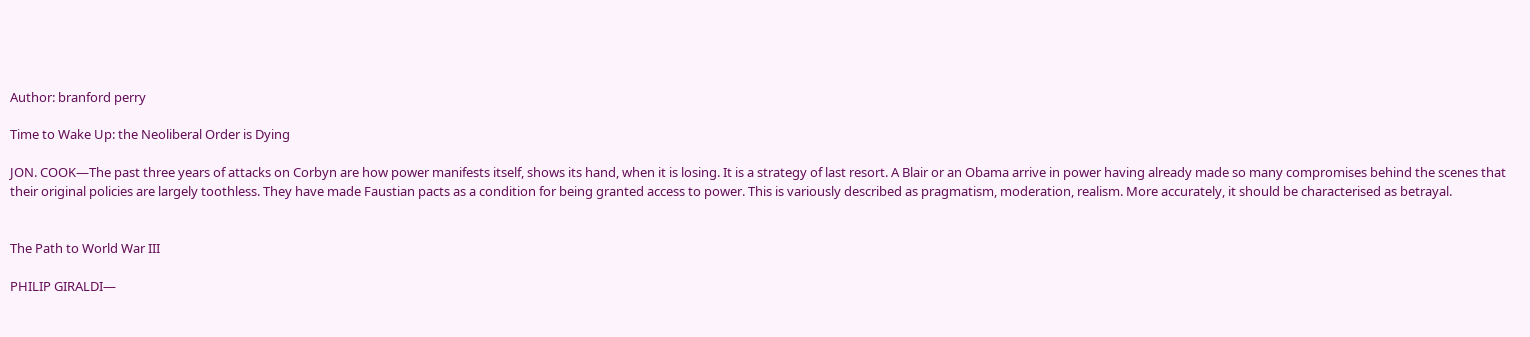Author: branford perry

Time to Wake Up: the Neoliberal Order is Dying

JON. COOK—The past three years of attacks on Corbyn are how power manifests itself, shows its hand, when it is losing. It is a strategy of last resort. A Blair or an Obama arrive in power having already made so many compromises behind the scenes that their original policies are largely toothless. They have made Faustian pacts as a condition for being granted access to power. This is variously described as pragmatism, moderation, realism. More accurately, it should be characterised as betrayal.


The Path to World War III

PHILIP GIRALDI—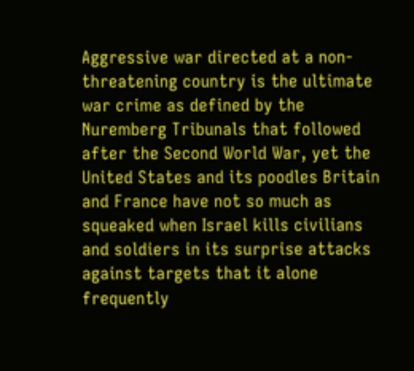Aggressive war directed at a non-threatening country is the ultimate war crime as defined by the Nuremberg Tribunals that followed after the Second World War, yet the United States and its poodles Britain and France have not so much as squeaked when Israel kills civilians and soldiers in its surprise attacks against targets that it alone frequently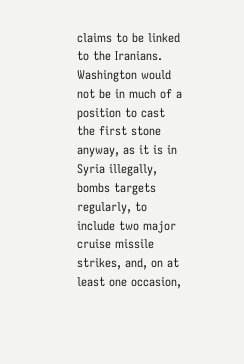claims to be linked to the Iranians. Washington would not be in much of a position to cast the first stone anyway, as it is in Syria illegally, bombs targets regularly, to include two major cruise missile strikes, and, on at least one occasion,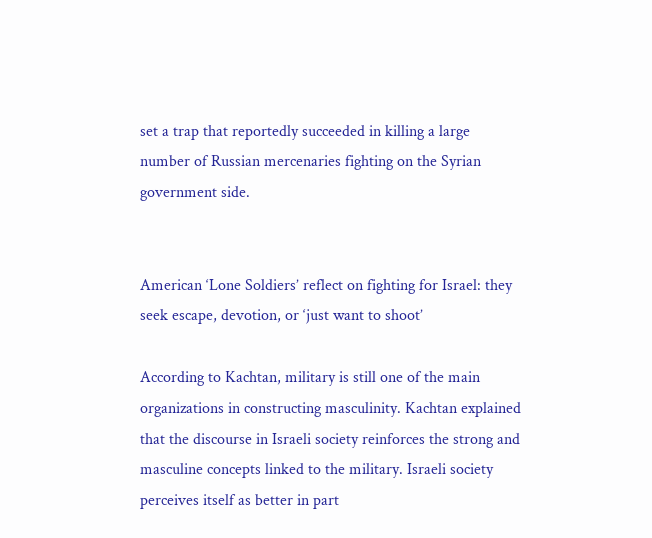set a trap that reportedly succeeded in killing a large number of Russian mercenaries fighting on the Syrian government side.


American ‘Lone Soldiers’ reflect on fighting for Israel: they seek escape, devotion, or ‘just want to shoot’

According to Kachtan, military is still one of the main organizations in constructing masculinity. Kachtan explained that the discourse in Israeli society reinforces the strong and masculine concepts linked to the military. Israeli society perceives itself as better in part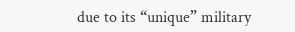due to its “unique” military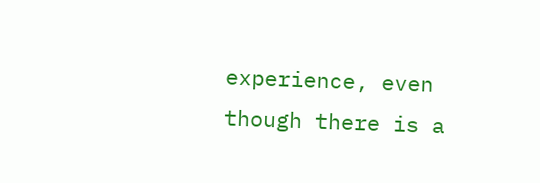experience, even though there is a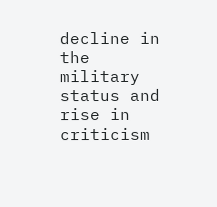decline in the military status and rise in criticism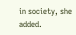in society, she added.